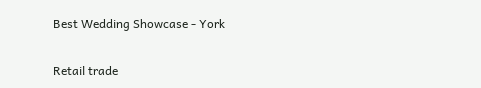Best Wedding Showcase - York

Retail trade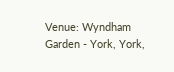Venue: Wyndham Garden - York, York,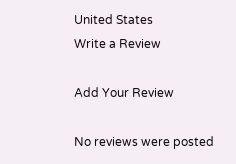United States
Write a Review

Add Your Review

No reviews were posted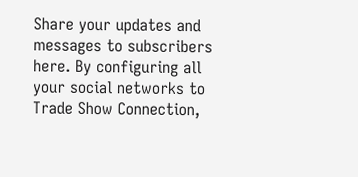Share your updates and messages to subscribers here. By configuring all your social networks to Trade Show Connection,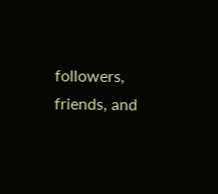followers, friends, and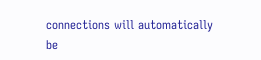connections will automatically be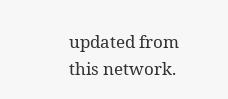updated from this network.